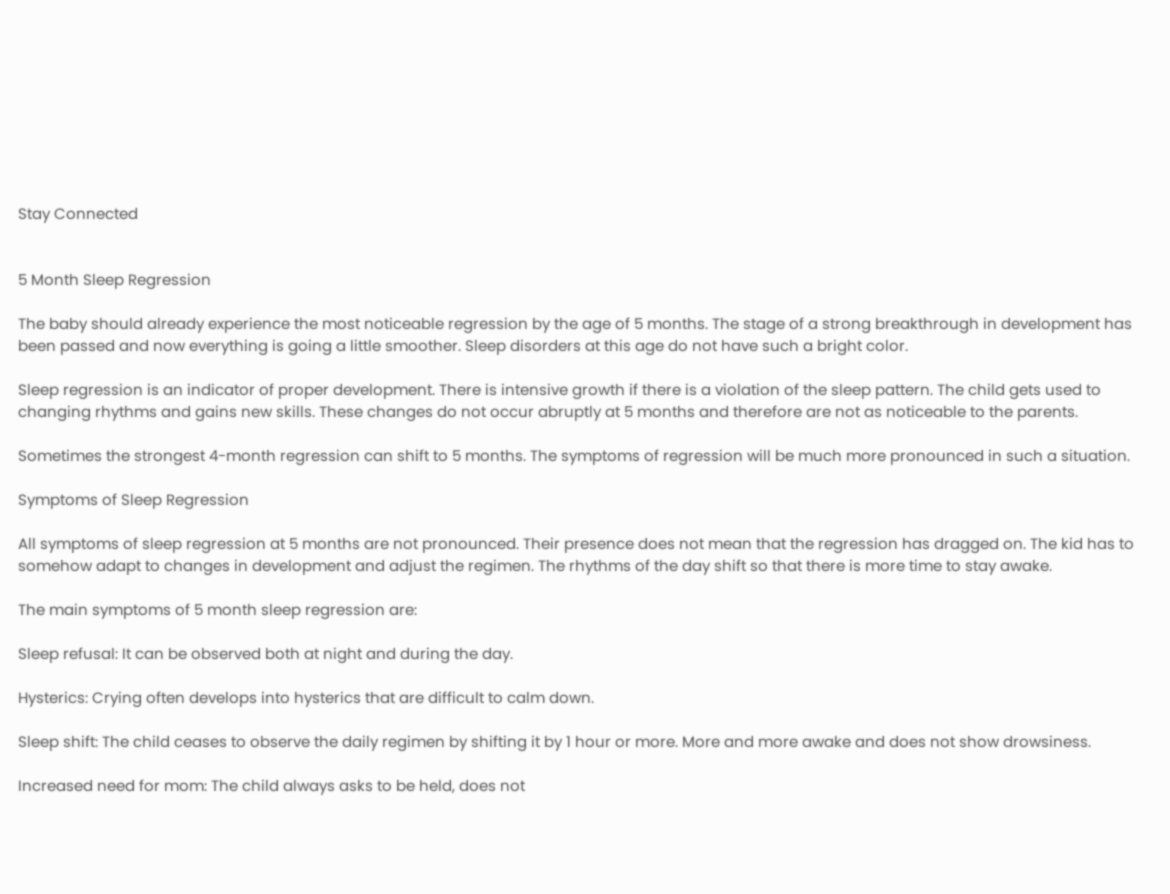Stay Connected


5 Month Sleep Regression

The baby should already experience the most noticeable regression by the age of 5 months. The stage of a strong breakthrough in development has been passed and now everything is going a little smoother. Sleep disorders at this age do not have such a bright color.

Sleep regression is an indicator of proper development. There is intensive growth if there is a violation of the sleep pattern. The child gets used to changing rhythms and gains new skills. These changes do not occur abruptly at 5 months and therefore are not as noticeable to the parents.

Sometimes the strongest 4-month regression can shift to 5 months. The symptoms of regression will be much more pronounced in such a situation.

Symptoms of Sleep Regression

All symptoms of sleep regression at 5 months are not pronounced. Their presence does not mean that the regression has dragged on. The kid has to somehow adapt to changes in development and adjust the regimen. The rhythms of the day shift so that there is more time to stay awake.

The main symptoms of 5 month sleep regression are:

Sleep refusal: It can be observed both at night and during the day.

Hysterics: Crying often develops into hysterics that are difficult to calm down.

Sleep shift: The child ceases to observe the daily regimen by shifting it by 1 hour or more. More and more awake and does not show drowsiness.

Increased need for mom: The child always asks to be held, does not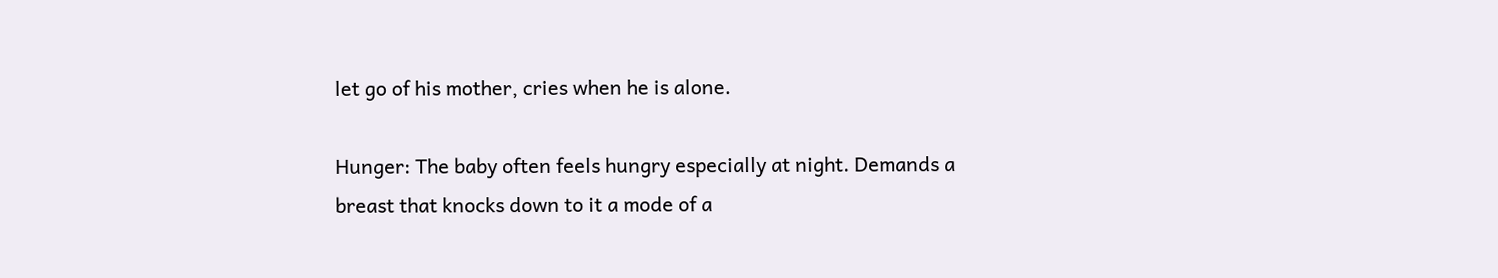let go of his mother, cries when he is alone.

Hunger: The baby often feels hungry especially at night. Demands a breast that knocks down to it a mode of a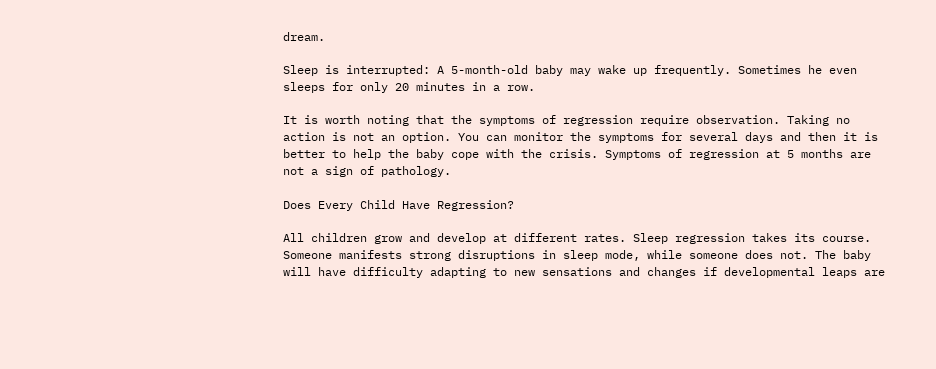dream.

Sleep is interrupted: A 5-month-old baby may wake up frequently. Sometimes he even sleeps for only 20 minutes in a row.

It is worth noting that the symptoms of regression require observation. Taking no action is not an option. You can monitor the symptoms for several days and then it is better to help the baby cope with the crisis. Symptoms of regression at 5 months are not a sign of pathology.

Does Every Child Have Regression?

All children grow and develop at different rates. Sleep regression takes its course. Someone manifests strong disruptions in sleep mode, while someone does not. The baby will have difficulty adapting to new sensations and changes if developmental leaps are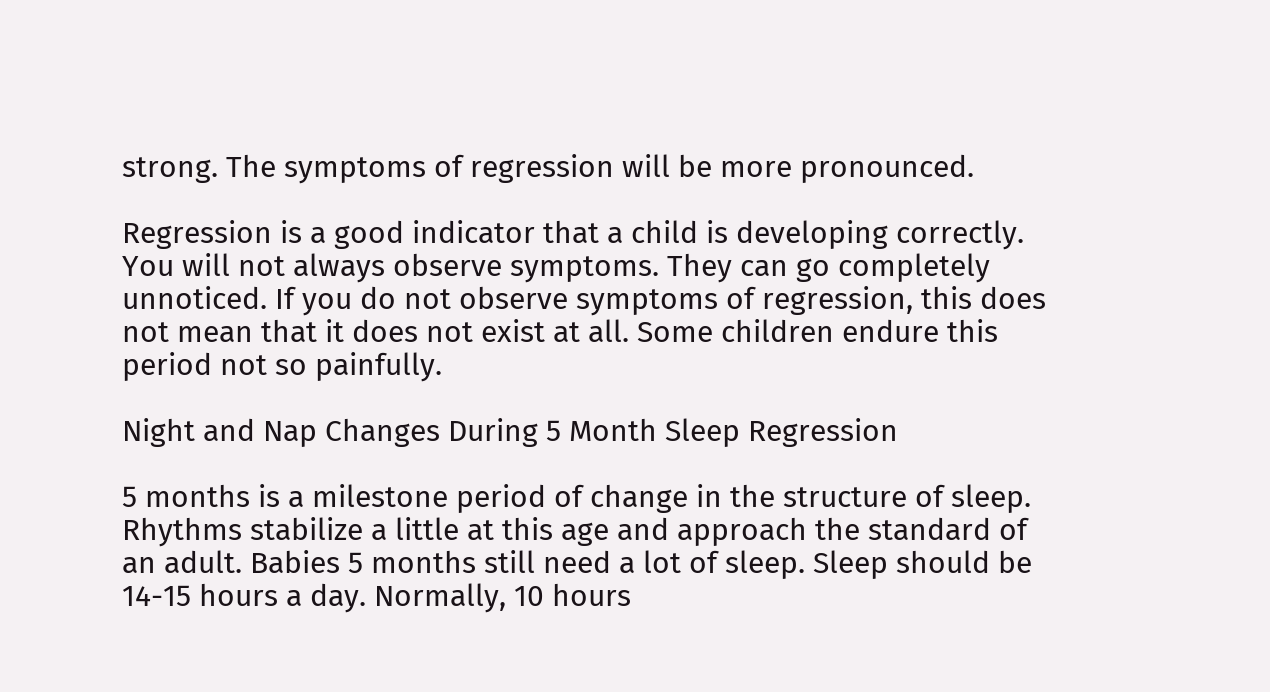strong. The symptoms of regression will be more pronounced.

Regression is a good indicator that a child is developing correctly. You will not always observe symptoms. They can go completely unnoticed. If you do not observe symptoms of regression, this does not mean that it does not exist at all. Some children endure this period not so painfully.

Night and Nap Changes During 5 Month Sleep Regression

5 months is a milestone period of change in the structure of sleep. Rhythms stabilize a little at this age and approach the standard of an adult. Babies 5 months still need a lot of sleep. Sleep should be 14-15 hours a day. Normally, 10 hours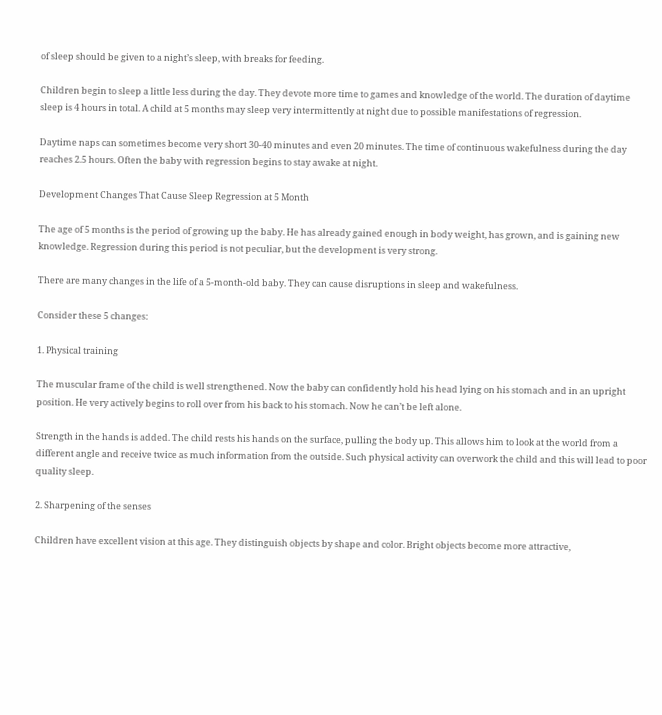of sleep should be given to a night’s sleep, with breaks for feeding.

Children begin to sleep a little less during the day. They devote more time to games and knowledge of the world. The duration of daytime sleep is 4 hours in total. A child at 5 months may sleep very intermittently at night due to possible manifestations of regression.

Daytime naps can sometimes become very short 30-40 minutes and even 20 minutes. The time of continuous wakefulness during the day reaches 2.5 hours. Often the baby with regression begins to stay awake at night.

Development Changes That Cause Sleep Regression at 5 Month

The age of 5 months is the period of growing up the baby. He has already gained enough in body weight, has grown, and is gaining new knowledge. Regression during this period is not peculiar, but the development is very strong.

There are many changes in the life of a 5-month-old baby. They can cause disruptions in sleep and wakefulness.

Consider these 5 changes:

1. Physical training

The muscular frame of the child is well strengthened. Now the baby can confidently hold his head lying on his stomach and in an upright position. He very actively begins to roll over from his back to his stomach. Now he can’t be left alone.

Strength in the hands is added. The child rests his hands on the surface, pulling the body up. This allows him to look at the world from a different angle and receive twice as much information from the outside. Such physical activity can overwork the child and this will lead to poor quality sleep.

2. Sharpening of the senses

Children have excellent vision at this age. They distinguish objects by shape and color. Bright objects become more attractive,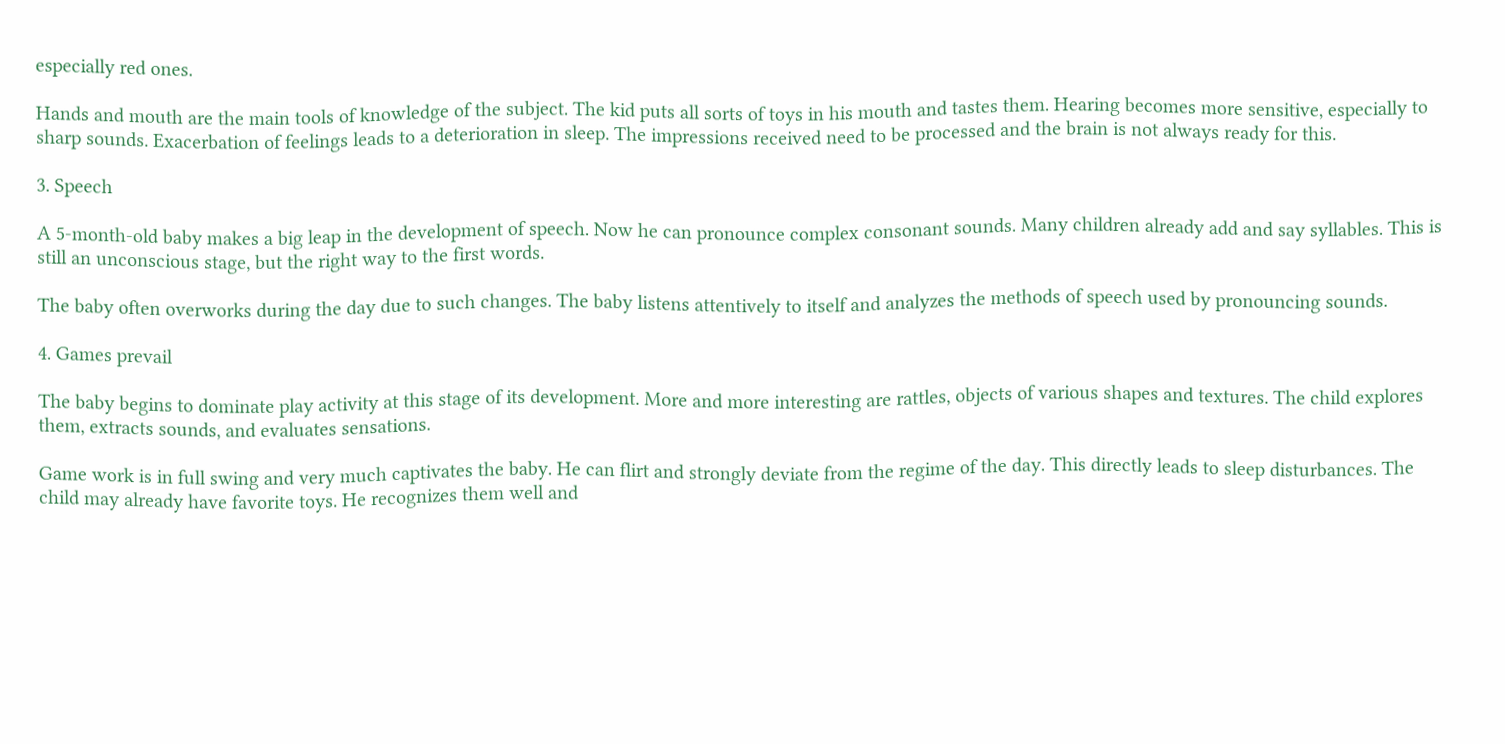especially red ones.

Hands and mouth are the main tools of knowledge of the subject. The kid puts all sorts of toys in his mouth and tastes them. Hearing becomes more sensitive, especially to sharp sounds. Exacerbation of feelings leads to a deterioration in sleep. The impressions received need to be processed and the brain is not always ready for this.

3. Speech

A 5-month-old baby makes a big leap in the development of speech. Now he can pronounce complex consonant sounds. Many children already add and say syllables. This is still an unconscious stage, but the right way to the first words.

The baby often overworks during the day due to such changes. The baby listens attentively to itself and analyzes the methods of speech used by pronouncing sounds.

4. Games prevail

The baby begins to dominate play activity at this stage of its development. More and more interesting are rattles, objects of various shapes and textures. The child explores them, extracts sounds, and evaluates sensations.

Game work is in full swing and very much captivates the baby. He can flirt and strongly deviate from the regime of the day. This directly leads to sleep disturbances. The child may already have favorite toys. He recognizes them well and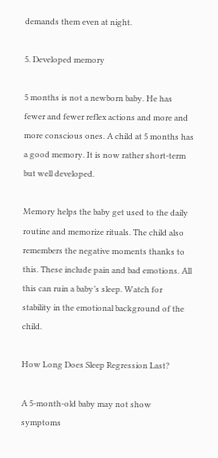demands them even at night.

5. Developed memory

5 months is not a newborn baby. He has fewer and fewer reflex actions and more and more conscious ones. A child at 5 months has a good memory. It is now rather short-term but well developed.

Memory helps the baby get used to the daily routine and memorize rituals. The child also remembers the negative moments thanks to this. These include pain and bad emotions. All this can ruin a baby’s sleep. Watch for stability in the emotional background of the child.

How Long Does Sleep Regression Last?

A 5-month-old baby may not show symptoms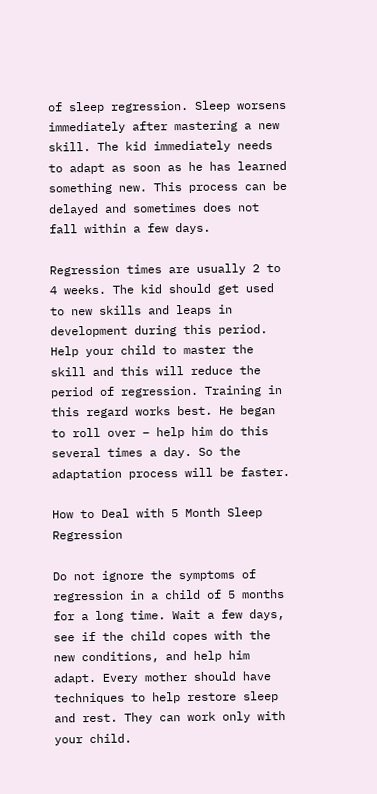of sleep regression. Sleep worsens immediately after mastering a new skill. The kid immediately needs to adapt as soon as he has learned something new. This process can be delayed and sometimes does not fall within a few days.

Regression times are usually 2 to 4 weeks. The kid should get used to new skills and leaps in development during this period. Help your child to master the skill and this will reduce the period of regression. Training in this regard works best. He began to roll over – help him do this several times a day. So the adaptation process will be faster.

How to Deal with 5 Month Sleep Regression

Do not ignore the symptoms of regression in a child of 5 months for a long time. Wait a few days, see if the child copes with the new conditions, and help him adapt. Every mother should have techniques to help restore sleep and rest. They can work only with your child.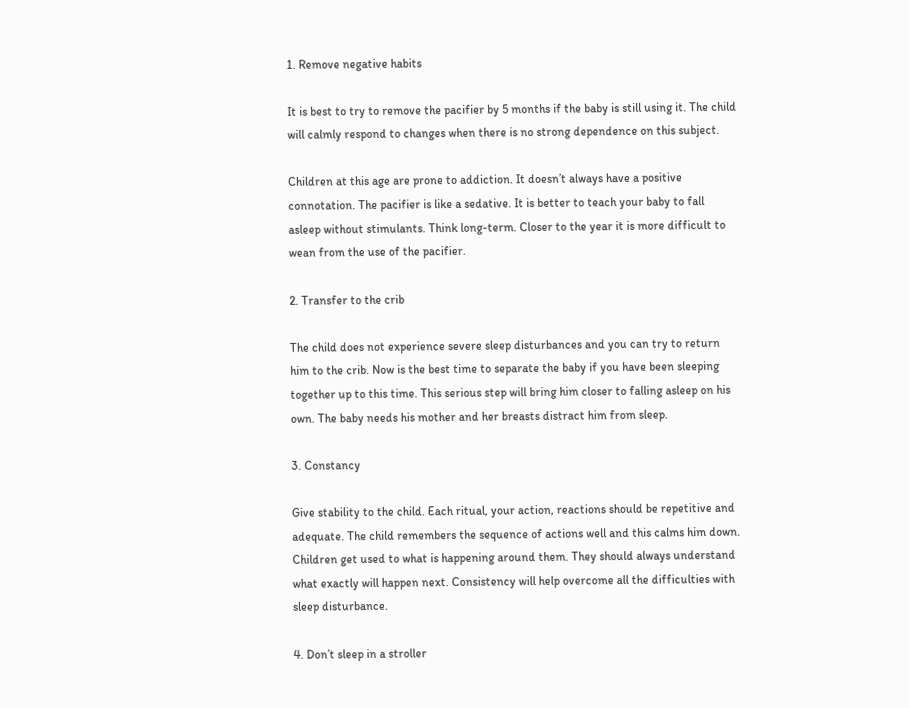1. Remove negative habits

It is best to try to remove the pacifier by 5 months if the baby is still using it. The child will calmly respond to changes when there is no strong dependence on this subject.

Children at this age are prone to addiction. It doesn’t always have a positive connotation. The pacifier is like a sedative. It is better to teach your baby to fall asleep without stimulants. Think long-term. Closer to the year it is more difficult to wean from the use of the pacifier.

2. Transfer to the crib

The child does not experience severe sleep disturbances and you can try to return him to the crib. Now is the best time to separate the baby if you have been sleeping together up to this time. This serious step will bring him closer to falling asleep on his own. The baby needs his mother and her breasts distract him from sleep.

3. Constancy

Give stability to the child. Each ritual, your action, reactions should be repetitive and adequate. The child remembers the sequence of actions well and this calms him down. Children get used to what is happening around them. They should always understand what exactly will happen next. Consistency will help overcome all the difficulties with sleep disturbance.

4. Don’t sleep in a stroller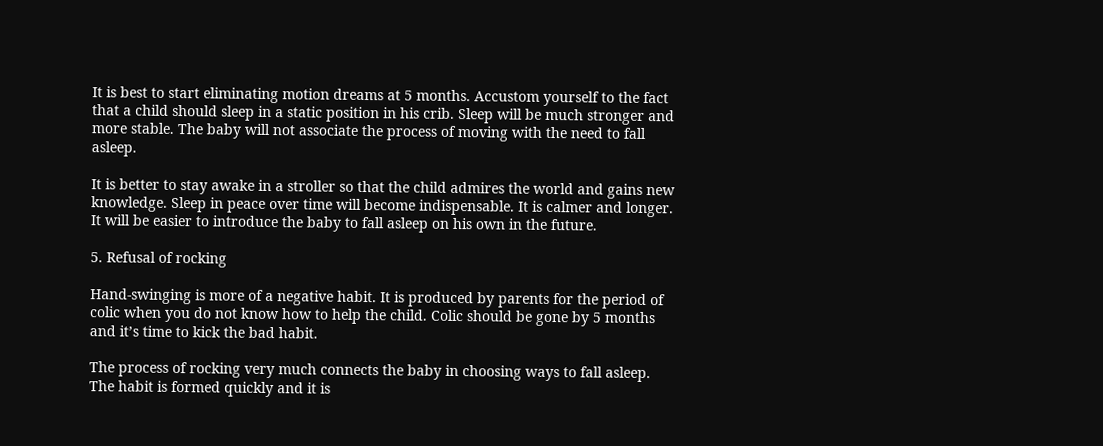It is best to start eliminating motion dreams at 5 months. Accustom yourself to the fact that a child should sleep in a static position in his crib. Sleep will be much stronger and more stable. The baby will not associate the process of moving with the need to fall asleep.

It is better to stay awake in a stroller so that the child admires the world and gains new knowledge. Sleep in peace over time will become indispensable. It is calmer and longer. It will be easier to introduce the baby to fall asleep on his own in the future.

5. Refusal of rocking

Hand-swinging is more of a negative habit. It is produced by parents for the period of colic when you do not know how to help the child. Colic should be gone by 5 months and it’s time to kick the bad habit.

The process of rocking very much connects the baby in choosing ways to fall asleep. The habit is formed quickly and it is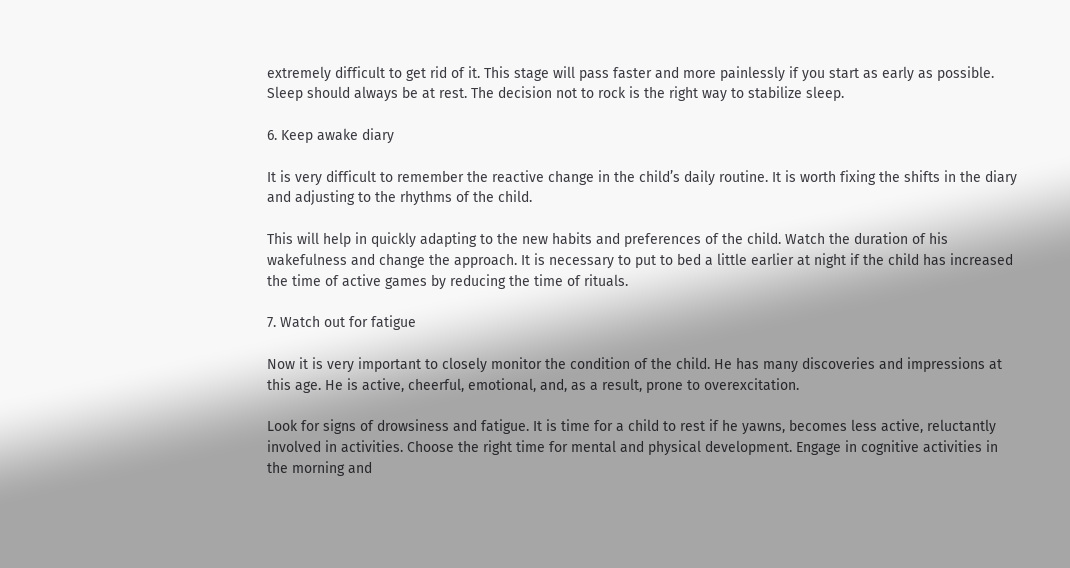extremely difficult to get rid of it. This stage will pass faster and more painlessly if you start as early as possible. Sleep should always be at rest. The decision not to rock is the right way to stabilize sleep.

6. Keep awake diary

It is very difficult to remember the reactive change in the child’s daily routine. It is worth fixing the shifts in the diary and adjusting to the rhythms of the child.

This will help in quickly adapting to the new habits and preferences of the child. Watch the duration of his wakefulness and change the approach. It is necessary to put to bed a little earlier at night if the child has increased the time of active games by reducing the time of rituals.

7. Watch out for fatigue

Now it is very important to closely monitor the condition of the child. He has many discoveries and impressions at this age. He is active, cheerful, emotional, and, as a result, prone to overexcitation.

Look for signs of drowsiness and fatigue. It is time for a child to rest if he yawns, becomes less active, reluctantly involved in activities. Choose the right time for mental and physical development. Engage in cognitive activities in the morning and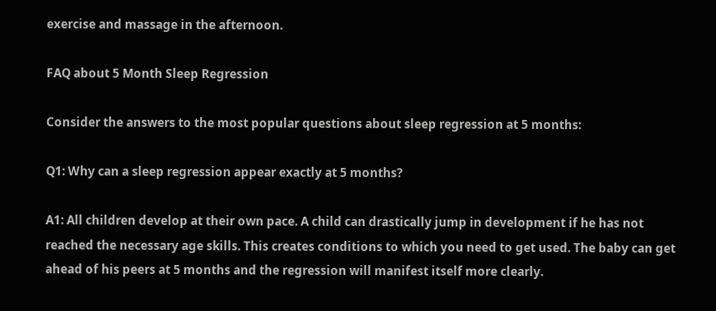exercise and massage in the afternoon.

FAQ about 5 Month Sleep Regression

Consider the answers to the most popular questions about sleep regression at 5 months:

Q1: Why can a sleep regression appear exactly at 5 months?

A1: All children develop at their own pace. A child can drastically jump in development if he has not reached the necessary age skills. This creates conditions to which you need to get used. The baby can get ahead of his peers at 5 months and the regression will manifest itself more clearly.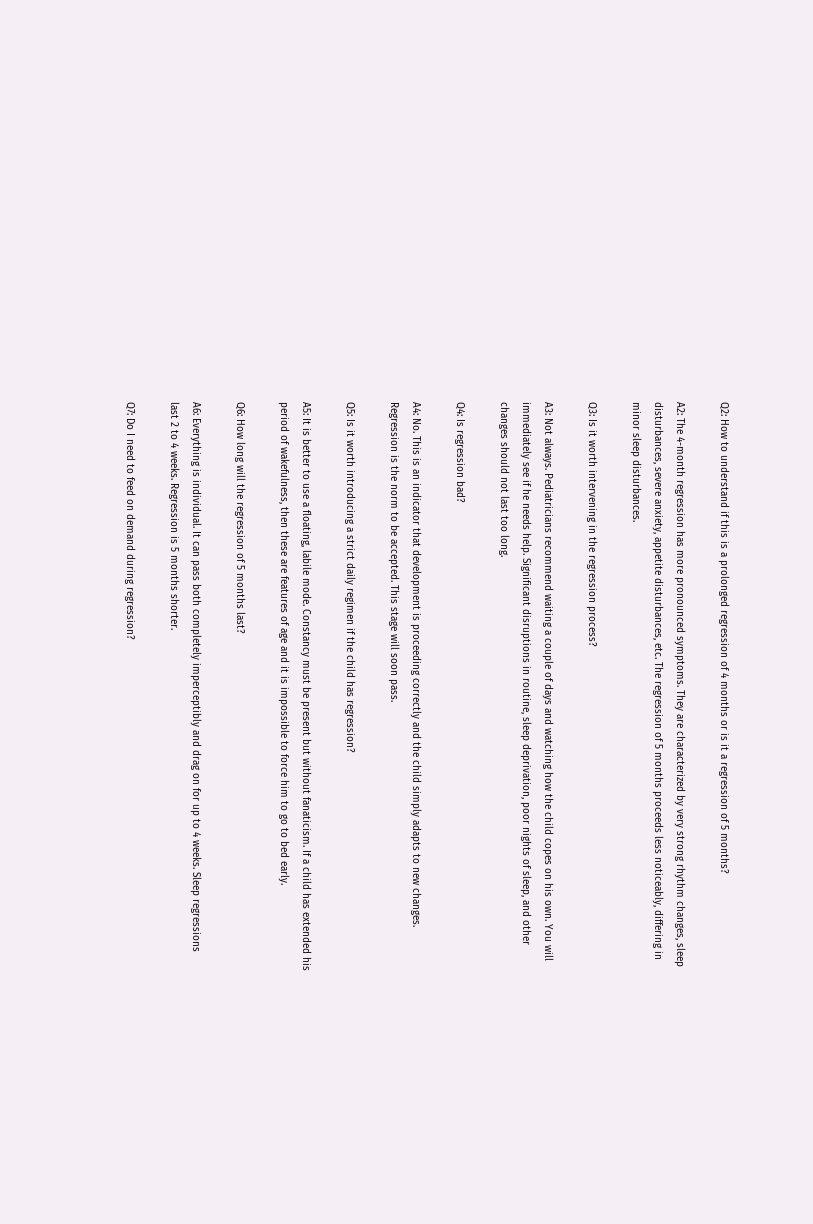Q2: How to understand if this is a prolonged regression of 4 months or is it a regression of 5 months?

A2: The 4-month regression has more pronounced symptoms. They are characterized by very strong rhythm changes, sleep disturbances, severe anxiety, appetite disturbances, etc. The regression of 5 months proceeds less noticeably, differing in minor sleep disturbances.

Q3: Is it worth intervening in the regression process?

A3: Not always. Pediatricians recommend waiting a couple of days and watching how the child copes on his own. You will immediately see if he needs help. Significant disruptions in routine, sleep deprivation, poor nights of sleep, and other changes should not last too long.

Q4: Is regression bad?

A4: No. This is an indicator that development is proceeding correctly and the child simply adapts to new changes. Regression is the norm to be accepted. This stage will soon pass.

Q5: Is it worth introducing a strict daily regimen if the child has regression?

A5: It is better to use a floating, labile mode. Constancy must be present but without fanaticism. If a child has extended his period of wakefulness, then these are features of age and it is impossible to force him to go to bed early.

Q6: How long will the regression of 5 months last?

A6: Everything is individual. It can pass both completely imperceptibly and drag on for up to 4 weeks. Sleep regressions last 2 to 4 weeks. Regression is 5 months shorter.

Q7: Do I need to feed on demand during regression?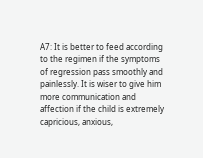A7: It is better to feed according to the regimen if the symptoms of regression pass smoothly and painlessly. It is wiser to give him more communication and affection if the child is extremely capricious, anxious,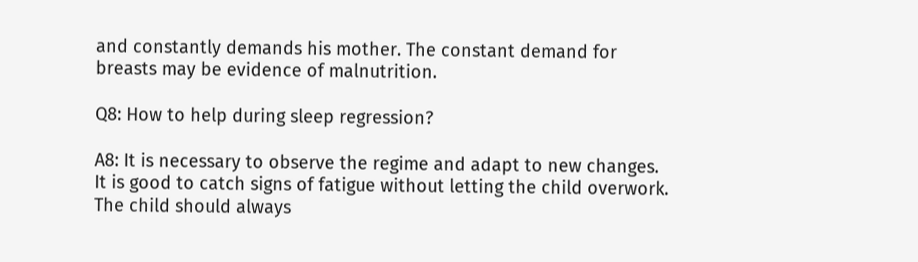and constantly demands his mother. The constant demand for breasts may be evidence of malnutrition.

Q8: How to help during sleep regression?

A8: It is necessary to observe the regime and adapt to new changes. It is good to catch signs of fatigue without letting the child overwork. The child should always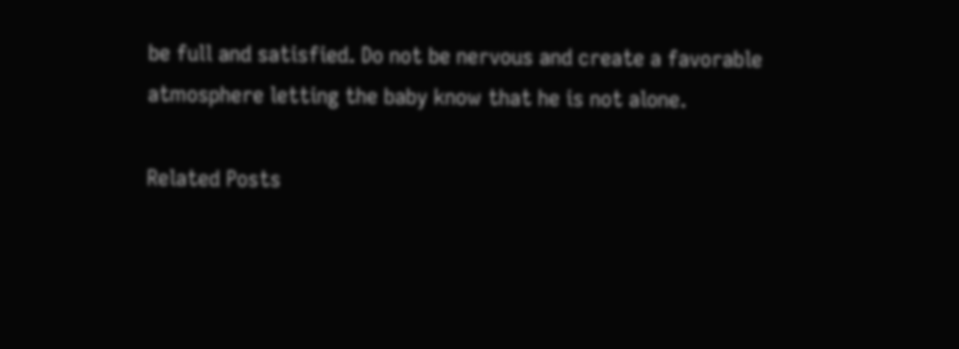be full and satisfied. Do not be nervous and create a favorable atmosphere letting the baby know that he is not alone.

Related Posts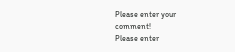Please enter your comment!
Please enter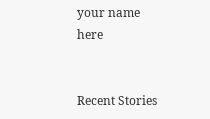your name here


Recent Stories